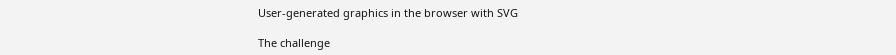User-generated graphics in the browser with SVG

The challenge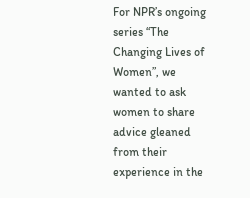For NPR’s ongoing series “The Changing Lives of Women”, we wanted to ask women to share advice gleaned from their experience in the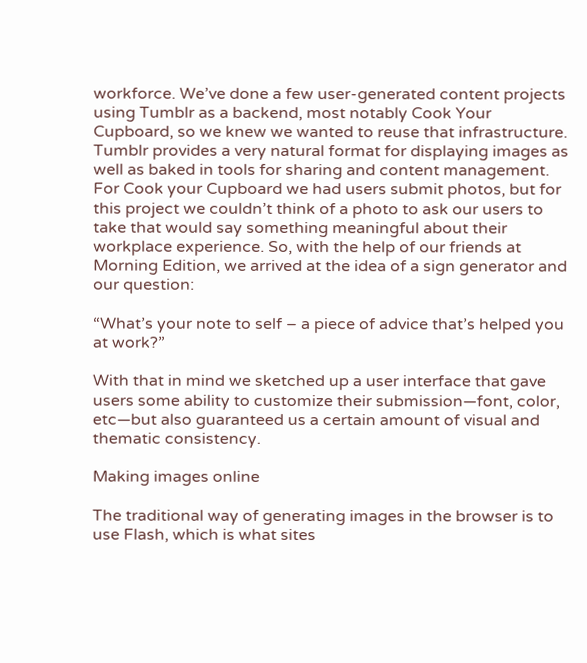workforce. We’ve done a few user-generated content projects using Tumblr as a backend, most notably Cook Your Cupboard, so we knew we wanted to reuse that infrastructure. Tumblr provides a very natural format for displaying images as well as baked in tools for sharing and content management. For Cook your Cupboard we had users submit photos, but for this project we couldn’t think of a photo to ask our users to take that would say something meaningful about their workplace experience. So, with the help of our friends at Morning Edition, we arrived at the idea of a sign generator and our question:

“What’s your note to self – a piece of advice that’s helped you at work?”

With that in mind we sketched up a user interface that gave users some ability to customize their submission—font, color, etc—but also guaranteed us a certain amount of visual and thematic consistency.

Making images online

The traditional way of generating images in the browser is to use Flash, which is what sites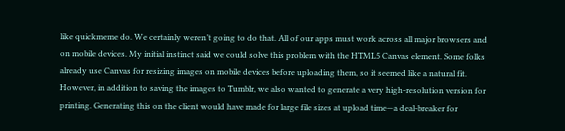like quickmeme do. We certainly weren’t going to do that. All of our apps must work across all major browsers and on mobile devices. My initial instinct said we could solve this problem with the HTML5 Canvas element. Some folks already use Canvas for resizing images on mobile devices before uploading them, so it seemed like a natural fit. However, in addition to saving the images to Tumblr, we also wanted to generate a very high-resolution version for printing. Generating this on the client would have made for large file sizes at upload time—a deal-breaker for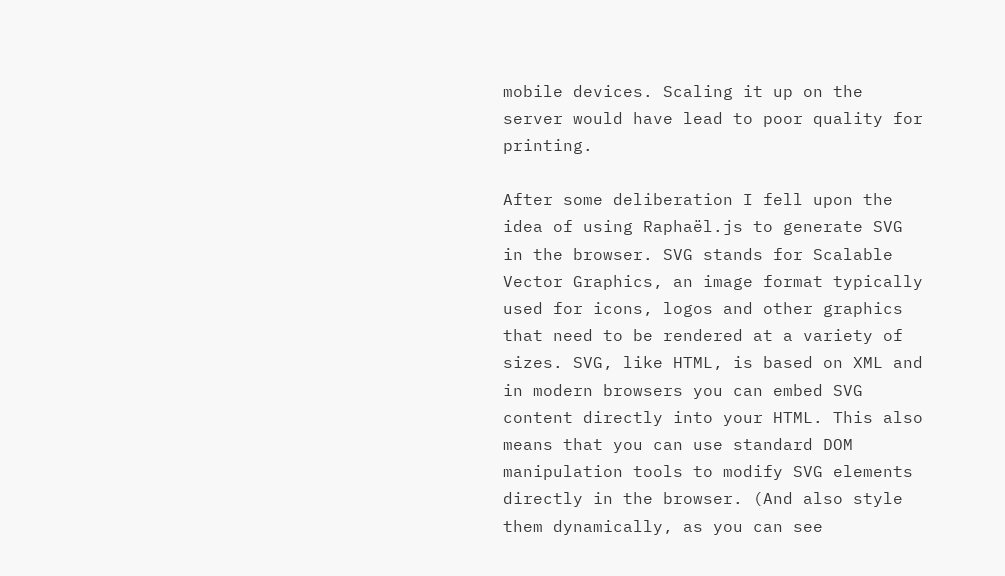mobile devices. Scaling it up on the server would have lead to poor quality for printing.

After some deliberation I fell upon the idea of using Raphaël.js to generate SVG in the browser. SVG stands for Scalable Vector Graphics, an image format typically used for icons, logos and other graphics that need to be rendered at a variety of sizes. SVG, like HTML, is based on XML and in modern browsers you can embed SVG content directly into your HTML. This also means that you can use standard DOM manipulation tools to modify SVG elements directly in the browser. (And also style them dynamically, as you can see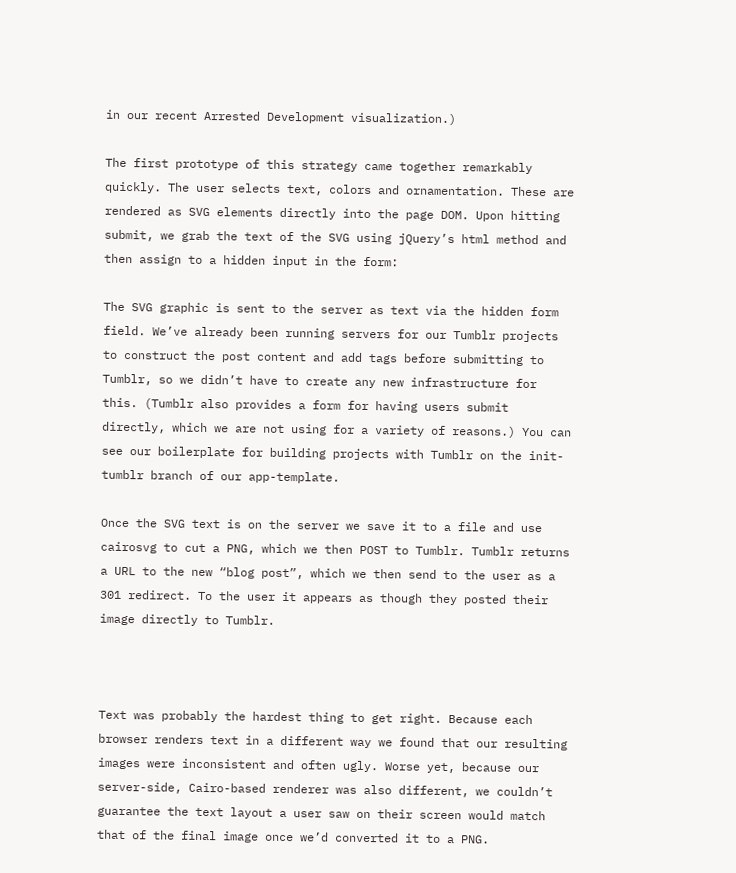in our recent Arrested Development visualization.)

The first prototype of this strategy came together remarkably quickly. The user selects text, colors and ornamentation. These are rendered as SVG elements directly into the page DOM. Upon hitting submit, we grab the text of the SVG using jQuery’s html method and then assign to a hidden input in the form:

The SVG graphic is sent to the server as text via the hidden form field. We’ve already been running servers for our Tumblr projects to construct the post content and add tags before submitting to Tumblr, so we didn’t have to create any new infrastructure for this. (Tumblr also provides a form for having users submit directly, which we are not using for a variety of reasons.) You can see our boilerplate for building projects with Tumblr on the init-tumblr branch of our app-template.

Once the SVG text is on the server we save it to a file and use cairosvg to cut a PNG, which we then POST to Tumblr. Tumblr returns a URL to the new “blog post”, which we then send to the user as a 301 redirect. To the user it appears as though they posted their image directly to Tumblr.



Text was probably the hardest thing to get right. Because each browser renders text in a different way we found that our resulting images were inconsistent and often ugly. Worse yet, because our server-side, Cairo-based renderer was also different, we couldn’t guarantee the text layout a user saw on their screen would match that of the final image once we’d converted it to a PNG.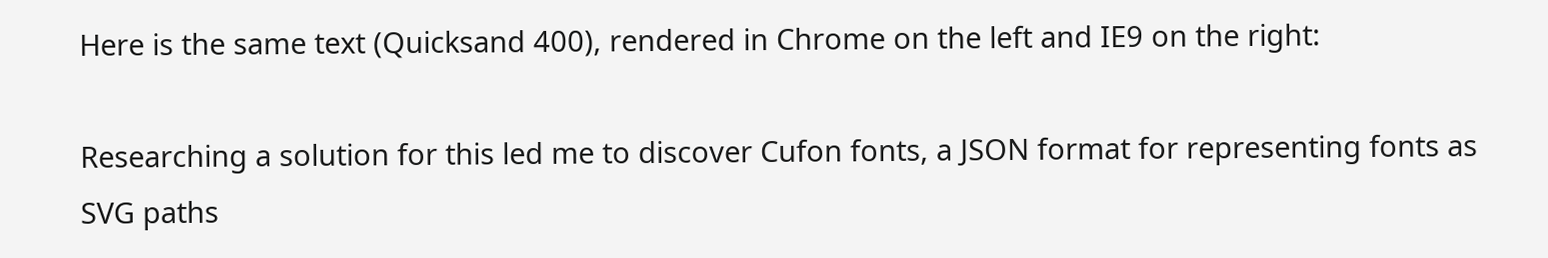Here is the same text (Quicksand 400), rendered in Chrome on the left and IE9 on the right:

Researching a solution for this led me to discover Cufon fonts, a JSON format for representing fonts as SVG paths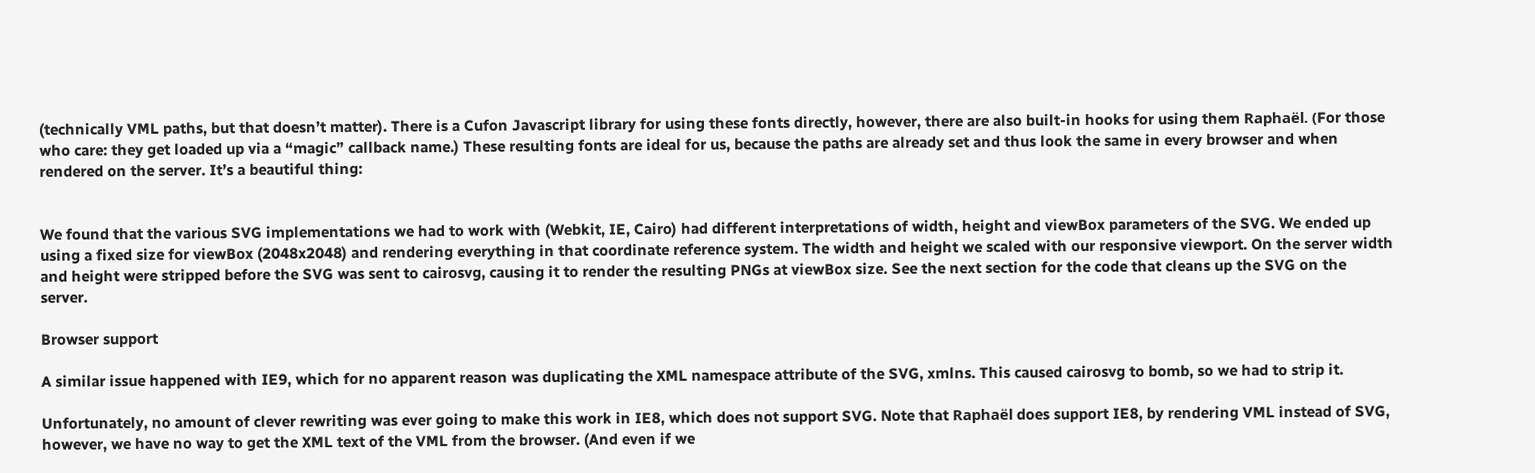(technically VML paths, but that doesn’t matter). There is a Cufon Javascript library for using these fonts directly, however, there are also built-in hooks for using them Raphaël. (For those who care: they get loaded up via a “magic” callback name.) These resulting fonts are ideal for us, because the paths are already set and thus look the same in every browser and when rendered on the server. It’s a beautiful thing:


We found that the various SVG implementations we had to work with (Webkit, IE, Cairo) had different interpretations of width, height and viewBox parameters of the SVG. We ended up using a fixed size for viewBox (2048x2048) and rendering everything in that coordinate reference system. The width and height we scaled with our responsive viewport. On the server width and height were stripped before the SVG was sent to cairosvg, causing it to render the resulting PNGs at viewBox size. See the next section for the code that cleans up the SVG on the server.

Browser support

A similar issue happened with IE9, which for no apparent reason was duplicating the XML namespace attribute of the SVG, xmlns. This caused cairosvg to bomb, so we had to strip it.

Unfortunately, no amount of clever rewriting was ever going to make this work in IE8, which does not support SVG. Note that Raphaël does support IE8, by rendering VML instead of SVG, however, we have no way to get the XML text of the VML from the browser. (And even if we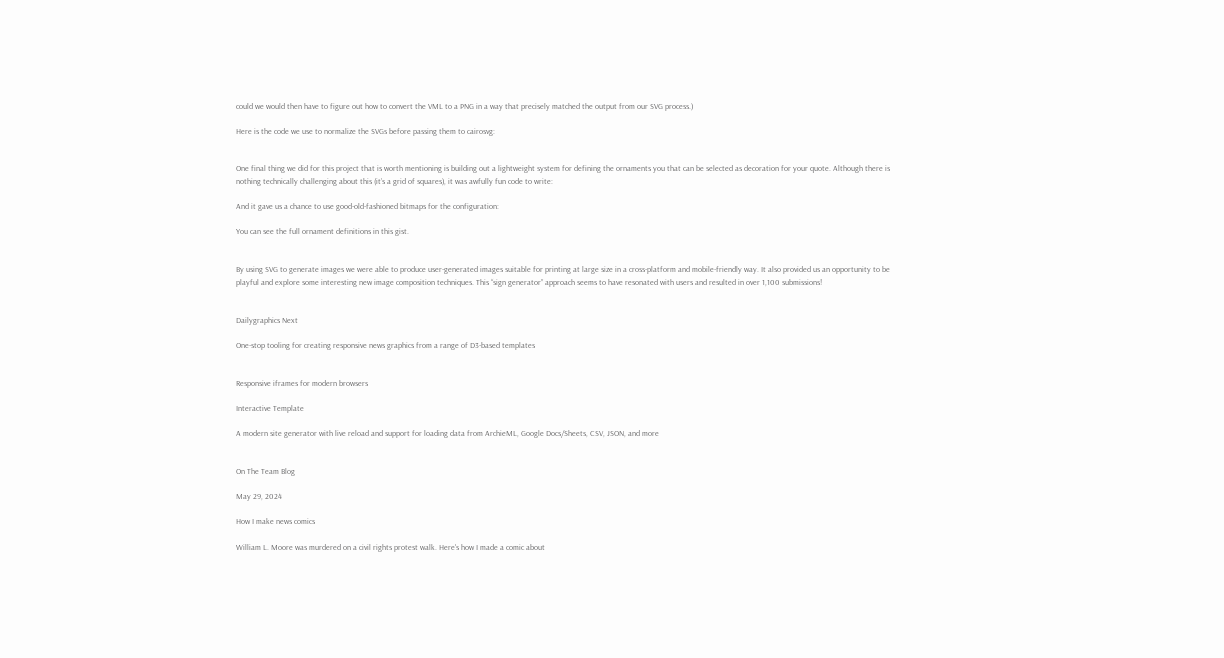could we would then have to figure out how to convert the VML to a PNG in a way that precisely matched the output from our SVG process.)

Here is the code we use to normalize the SVGs before passing them to cairosvg:


One final thing we did for this project that is worth mentioning is building out a lightweight system for defining the ornaments you that can be selected as decoration for your quote. Although there is nothing technically challenging about this (it’s a grid of squares), it was awfully fun code to write:

And it gave us a chance to use good-old-fashioned bitmaps for the configuration:

You can see the full ornament definitions in this gist.


By using SVG to generate images we were able to produce user-generated images suitable for printing at large size in a cross-platform and mobile-friendly way. It also provided us an opportunity to be playful and explore some interesting new image composition techniques. This “sign generator” approach seems to have resonated with users and resulted in over 1,100 submissions!


Dailygraphics Next

One-stop tooling for creating responsive news graphics from a range of D3-based templates


Responsive iframes for modern browsers

Interactive Template

A modern site generator with live reload and support for loading data from ArchieML, Google Docs/Sheets, CSV, JSON, and more


On The Team Blog

May 29, 2024

How I make news comics

William L. Moore was murdered on a civil rights protest walk. Here's how I made a comic about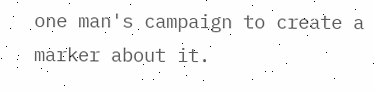one man's campaign to create a marker about it.